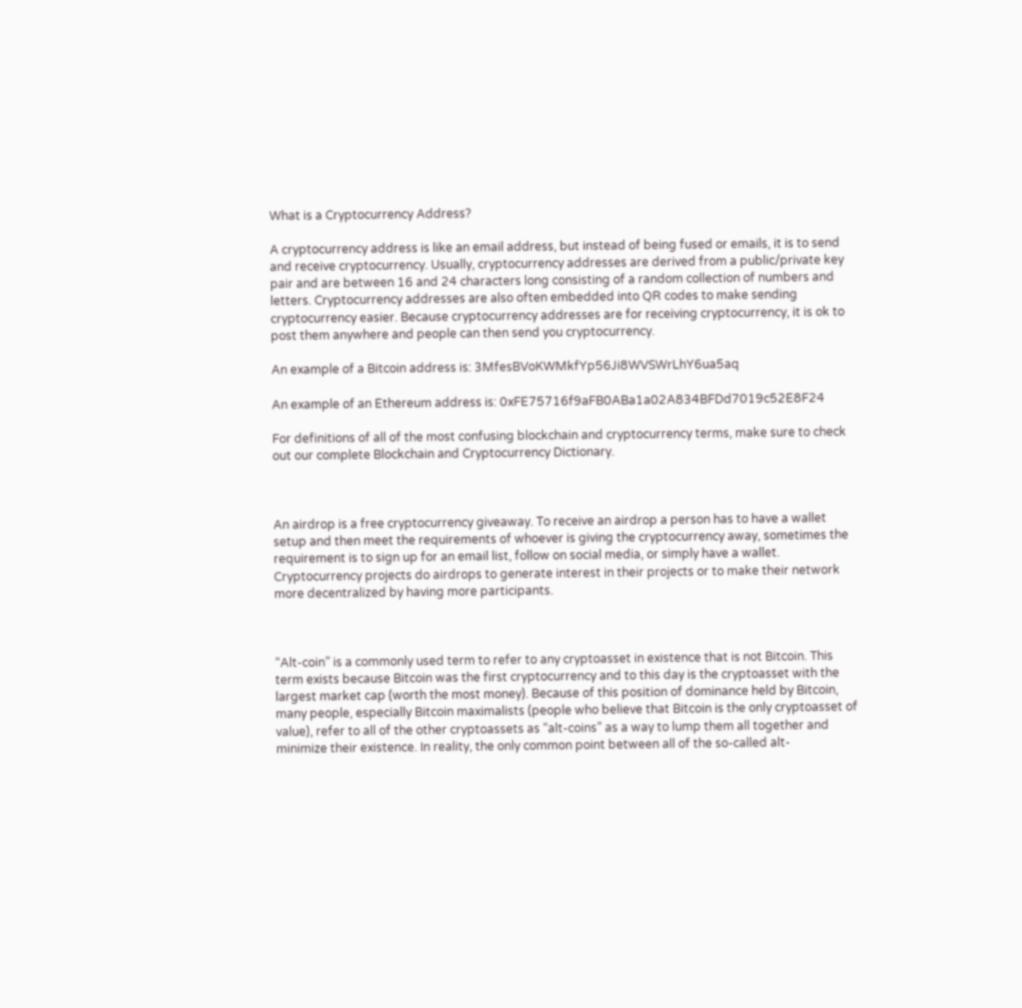What is a Cryptocurrency Address?

A cryptocurrency address is like an email address, but instead of being fused or emails, it is to send and receive cryptocurrency. Usually, cryptocurrency addresses are derived from a public/private key pair and are between 16 and 24 characters long consisting of a random collection of numbers and letters. Cryptocurrency addresses are also often embedded into QR codes to make sending cryptocurrency easier. Because cryptocurrency addresses are for receiving cryptocurrency, it is ok to post them anywhere and people can then send you cryptocurrency.

An example of a Bitcoin address is: 3MfesBVoKWMkfYp56Ji8WVSWrLhY6ua5aq

An example of an Ethereum address is: 0xFE75716f9aFB0ABa1a02A834BFDd7019c52E8F24

For definitions of all of the most confusing blockchain and cryptocurrency terms, make sure to check out our complete Blockchain and Cryptocurrency Dictionary.



An airdrop is a free cryptocurrency giveaway. To receive an airdrop a person has to have a wallet setup and then meet the requirements of whoever is giving the cryptocurrency away, sometimes the requirement is to sign up for an email list, follow on social media, or simply have a wallet. Cryptocurrency projects do airdrops to generate interest in their projects or to make their network more decentralized by having more participants.



“Alt-coin” is a commonly used term to refer to any cryptoasset in existence that is not Bitcoin. This term exists because Bitcoin was the first cryptocurrency and to this day is the cryptoasset with the largest market cap (worth the most money). Because of this position of dominance held by Bitcoin, many people, especially Bitcoin maximalists (people who believe that Bitcoin is the only cryptoasset of value), refer to all of the other cryptoassets as “alt-coins” as a way to lump them all together and minimize their existence. In reality, the only common point between all of the so-called alt-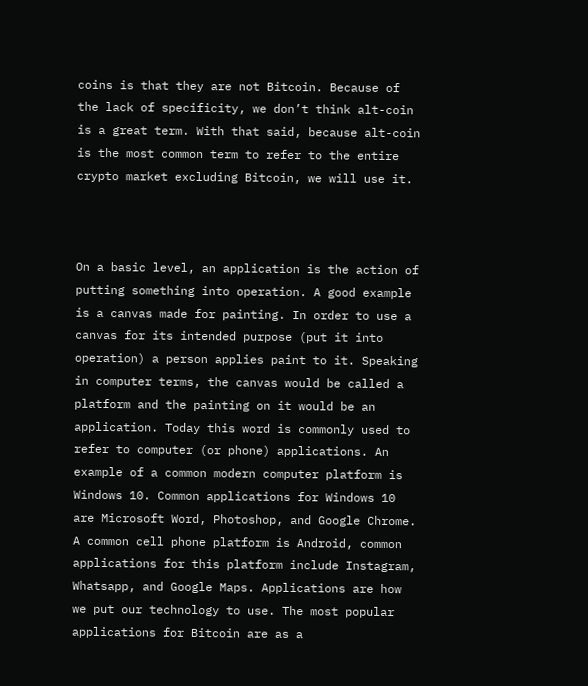coins is that they are not Bitcoin. Because of the lack of specificity, we don’t think alt-coin is a great term. With that said, because alt-coin is the most common term to refer to the entire crypto market excluding Bitcoin, we will use it.



On a basic level, an application is the action of putting something into operation. A good example is a canvas made for painting. In order to use a canvas for its intended purpose (put it into operation) a person applies paint to it. Speaking in computer terms, the canvas would be called a platform and the painting on it would be an application. Today this word is commonly used to refer to computer (or phone) applications. An example of a common modern computer platform is Windows 10. Common applications for Windows 10 are Microsoft Word, Photoshop, and Google Chrome. A common cell phone platform is Android, common applications for this platform include Instagram, Whatsapp, and Google Maps. Applications are how we put our technology to use. The most popular applications for Bitcoin are as a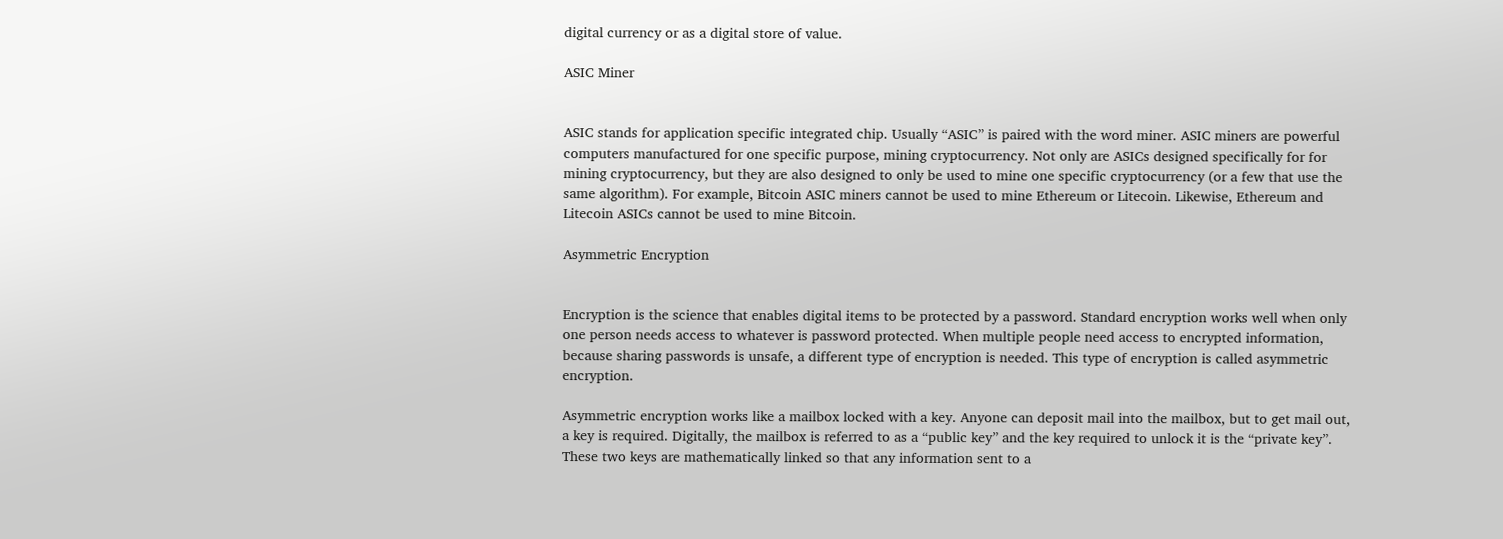digital currency or as a digital store of value.

ASIC Miner


ASIC stands for application specific integrated chip. Usually “ASIC” is paired with the word miner. ASIC miners are powerful computers manufactured for one specific purpose, mining cryptocurrency. Not only are ASICs designed specifically for for mining cryptocurrency, but they are also designed to only be used to mine one specific cryptocurrency (or a few that use the same algorithm). For example, Bitcoin ASIC miners cannot be used to mine Ethereum or Litecoin. Likewise, Ethereum and Litecoin ASICs cannot be used to mine Bitcoin.

Asymmetric Encryption


Encryption is the science that enables digital items to be protected by a password. Standard encryption works well when only one person needs access to whatever is password protected. When multiple people need access to encrypted information, because sharing passwords is unsafe, a different type of encryption is needed. This type of encryption is called asymmetric encryption.

Asymmetric encryption works like a mailbox locked with a key. Anyone can deposit mail into the mailbox, but to get mail out, a key is required. Digitally, the mailbox is referred to as a “public key” and the key required to unlock it is the “private key”. These two keys are mathematically linked so that any information sent to a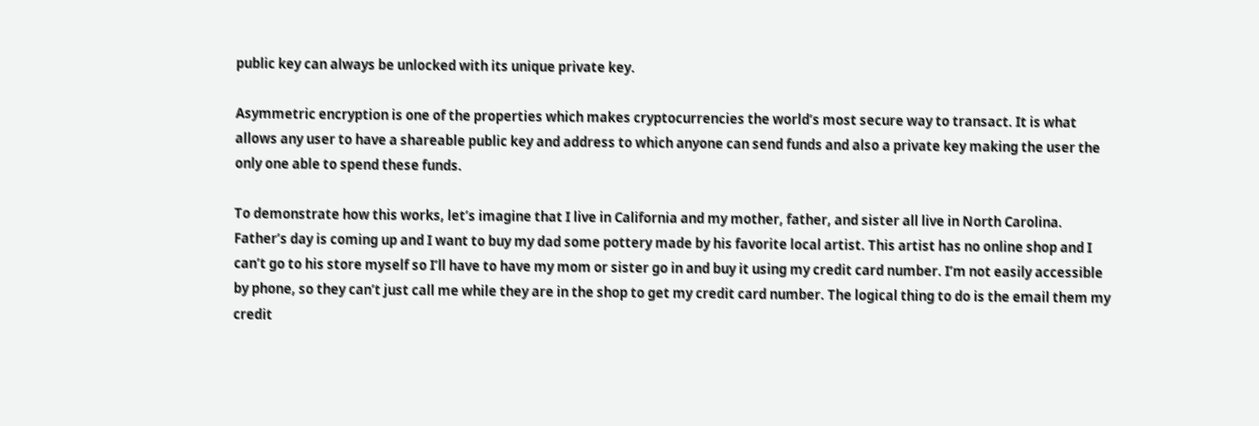public key can always be unlocked with its unique private key.

Asymmetric encryption is one of the properties which makes cryptocurrencies the world’s most secure way to transact. It is what allows any user to have a shareable public key and address to which anyone can send funds and also a private key making the user the only one able to spend these funds.

To demonstrate how this works, let’s imagine that I live in California and my mother, father, and sister all live in North Carolina. Father’s day is coming up and I want to buy my dad some pottery made by his favorite local artist. This artist has no online shop and I can’t go to his store myself so I’ll have to have my mom or sister go in and buy it using my credit card number. I’m not easily accessible by phone, so they can’t just call me while they are in the shop to get my credit card number. The logical thing to do is the email them my credit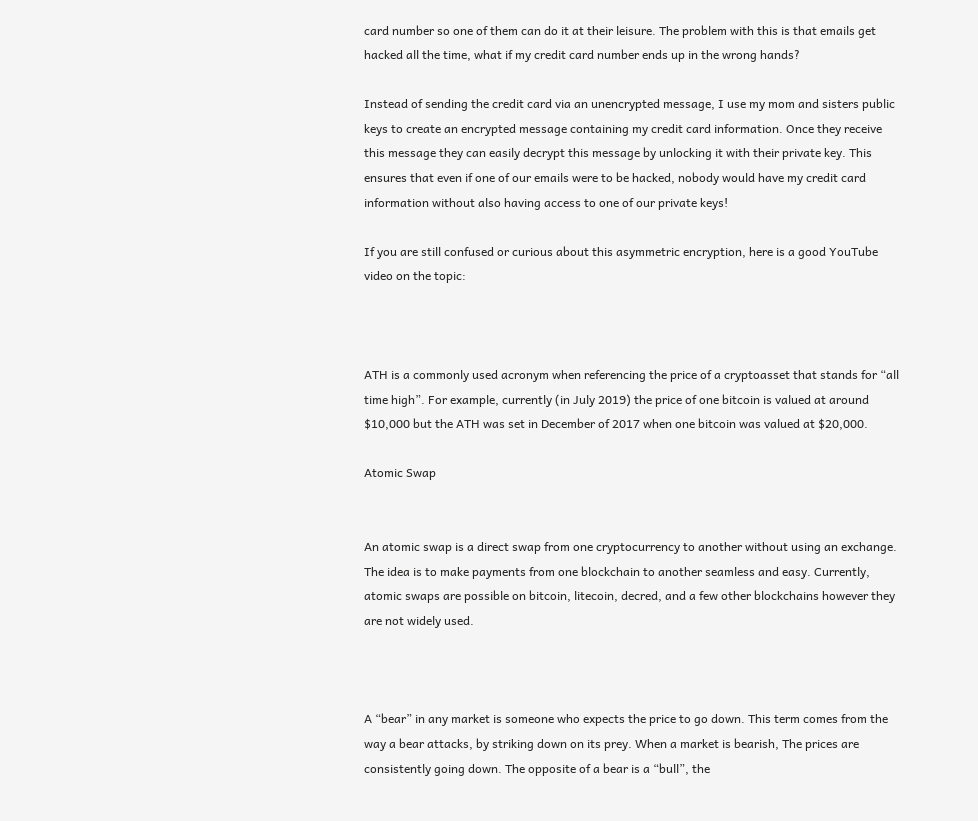card number so one of them can do it at their leisure. The problem with this is that emails get hacked all the time, what if my credit card number ends up in the wrong hands?

Instead of sending the credit card via an unencrypted message, I use my mom and sisters public keys to create an encrypted message containing my credit card information. Once they receive this message they can easily decrypt this message by unlocking it with their private key. This ensures that even if one of our emails were to be hacked, nobody would have my credit card information without also having access to one of our private keys!

If you are still confused or curious about this asymmetric encryption, here is a good YouTube video on the topic:



ATH is a commonly used acronym when referencing the price of a cryptoasset that stands for “all time high”. For example, currently (in July 2019) the price of one bitcoin is valued at around $10,000 but the ATH was set in December of 2017 when one bitcoin was valued at $20,000.

Atomic Swap


An atomic swap is a direct swap from one cryptocurrency to another without using an exchange. The idea is to make payments from one blockchain to another seamless and easy. Currently, atomic swaps are possible on bitcoin, litecoin, decred, and a few other blockchains however they are not widely used.



A “bear” in any market is someone who expects the price to go down. This term comes from the way a bear attacks, by striking down on its prey. When a market is bearish, The prices are consistently going down. The opposite of a bear is a “bull”, the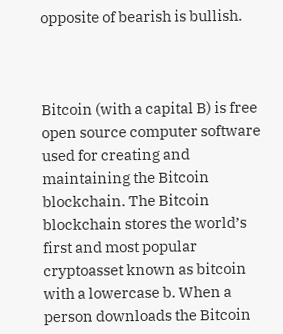opposite of bearish is bullish.



Bitcoin (with a capital B) is free open source computer software used for creating and maintaining the Bitcoin blockchain. The Bitcoin blockchain stores the world’s first and most popular cryptoasset known as bitcoin with a lowercase b. When a person downloads the Bitcoin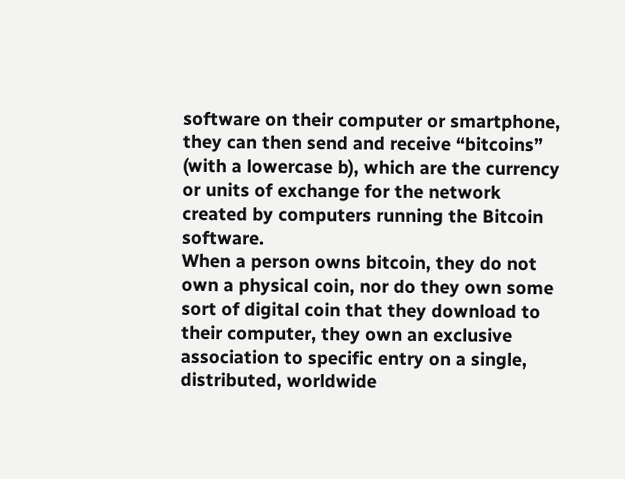software on their computer or smartphone, they can then send and receive “bitcoins” (with a lowercase b), which are the currency or units of exchange for the network created by computers running the Bitcoin software.
When a person owns bitcoin, they do not own a physical coin, nor do they own some sort of digital coin that they download to their computer, they own an exclusive association to specific entry on a single, distributed, worldwide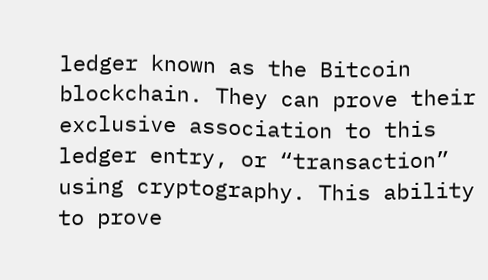ledger known as the Bitcoin blockchain. They can prove their exclusive association to this ledger entry, or “transaction” using cryptography. This ability to prove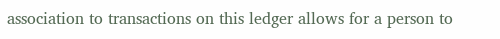association to transactions on this ledger allows for a person to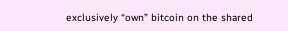exclusively “own” bitcoin on the shared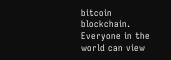bitcoin blockchain. Everyone in the world can view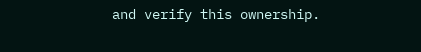and verify this ownership.